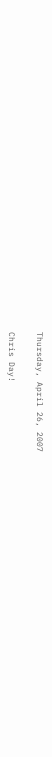Thursday, April 26, 2007

Chris Day!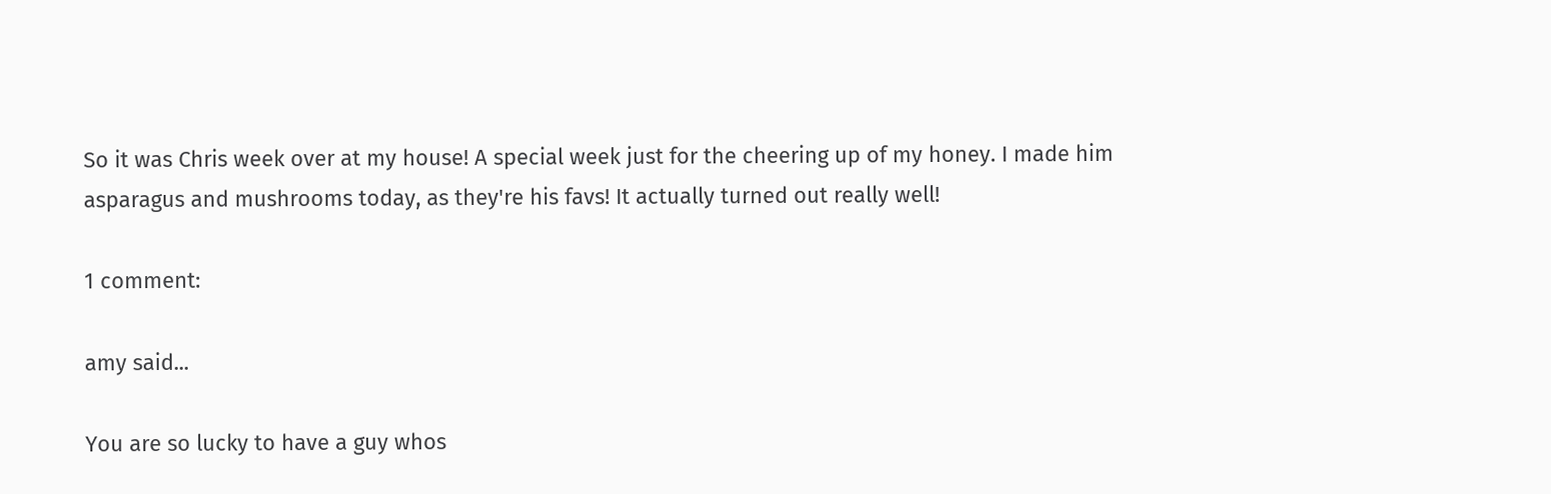So it was Chris week over at my house! A special week just for the cheering up of my honey. I made him asparagus and mushrooms today, as they're his favs! It actually turned out really well!

1 comment:

amy said...

You are so lucky to have a guy whos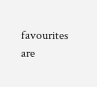favourites are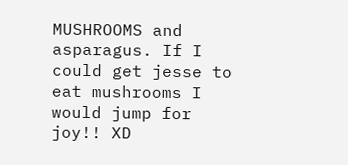MUSHROOMS and asparagus. If I could get jesse to eat mushrooms I would jump for joy!! XD